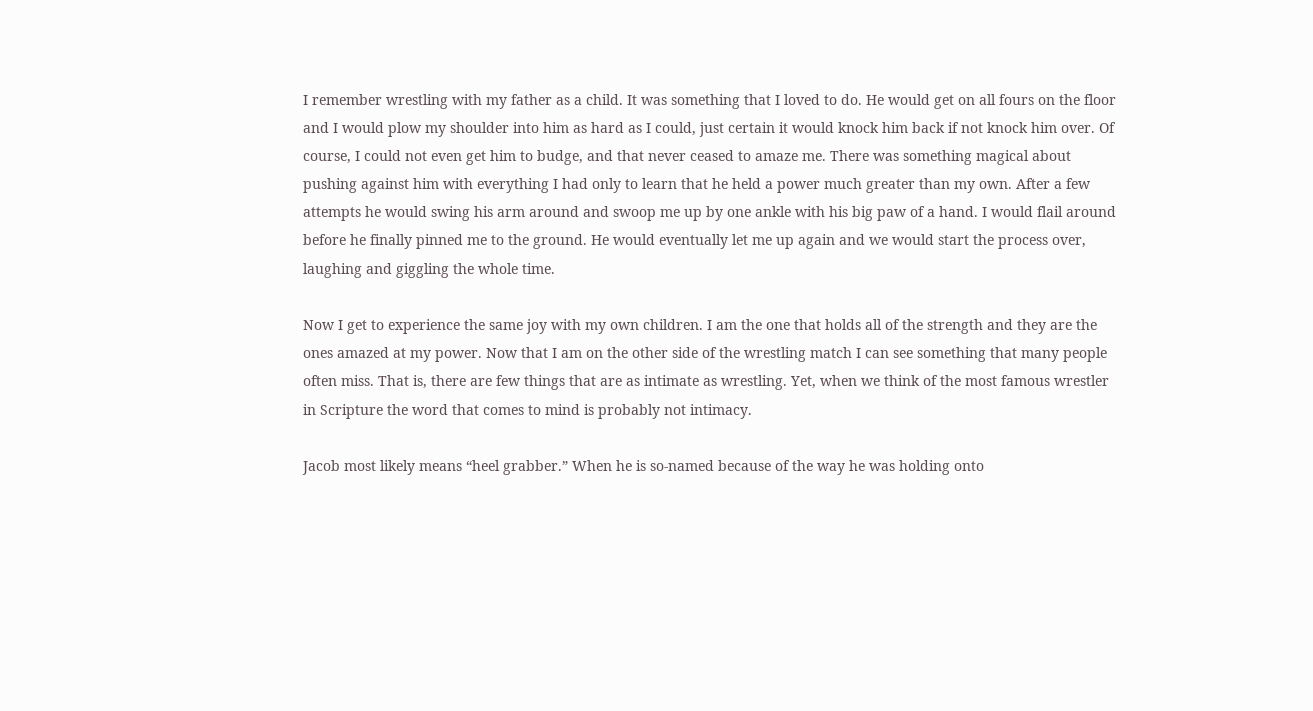I remember wrestling with my father as a child. It was something that I loved to do. He would get on all fours on the floor and I would plow my shoulder into him as hard as I could, just certain it would knock him back if not knock him over. Of course, I could not even get him to budge, and that never ceased to amaze me. There was something magical about pushing against him with everything I had only to learn that he held a power much greater than my own. After a few attempts he would swing his arm around and swoop me up by one ankle with his big paw of a hand. I would flail around before he finally pinned me to the ground. He would eventually let me up again and we would start the process over, laughing and giggling the whole time.

Now I get to experience the same joy with my own children. I am the one that holds all of the strength and they are the ones amazed at my power. Now that I am on the other side of the wrestling match I can see something that many people often miss. That is, there are few things that are as intimate as wrestling. Yet, when we think of the most famous wrestler in Scripture the word that comes to mind is probably not intimacy.

Jacob most likely means “heel grabber.” When he is so-named because of the way he was holding onto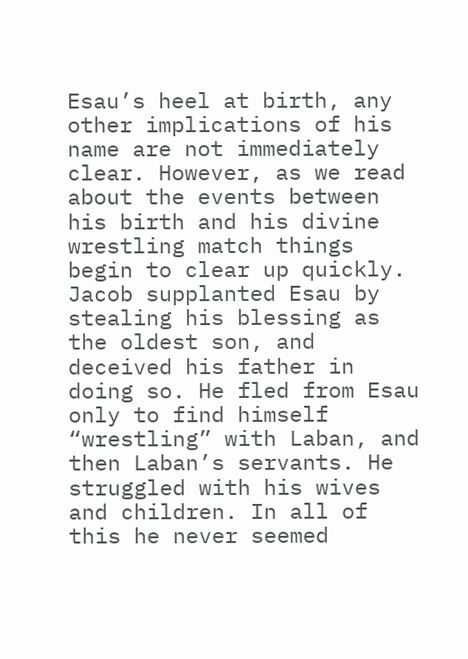Esau’s heel at birth, any other implications of his name are not immediately clear. However, as we read about the events between his birth and his divine wrestling match things begin to clear up quickly. Jacob supplanted Esau by stealing his blessing as the oldest son, and deceived his father in doing so. He fled from Esau only to find himself “wrestling” with Laban, and then Laban’s servants. He struggled with his wives and children. In all of this he never seemed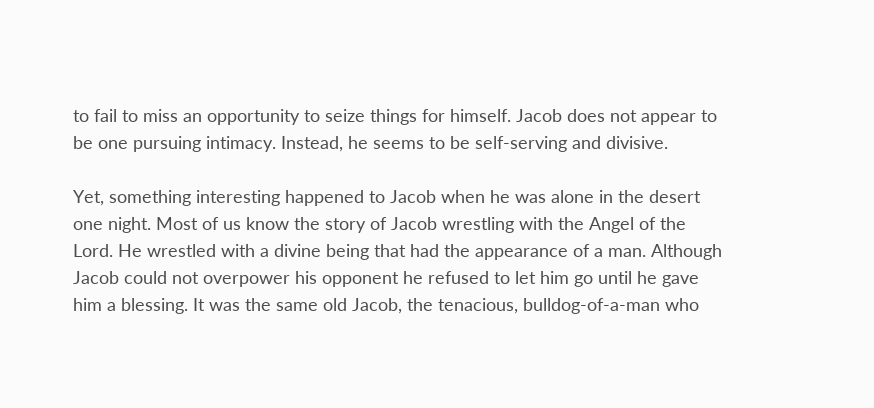to fail to miss an opportunity to seize things for himself. Jacob does not appear to be one pursuing intimacy. Instead, he seems to be self-serving and divisive.

Yet, something interesting happened to Jacob when he was alone in the desert one night. Most of us know the story of Jacob wrestling with the Angel of the Lord. He wrestled with a divine being that had the appearance of a man. Although Jacob could not overpower his opponent he refused to let him go until he gave him a blessing. It was the same old Jacob, the tenacious, bulldog-of-a-man who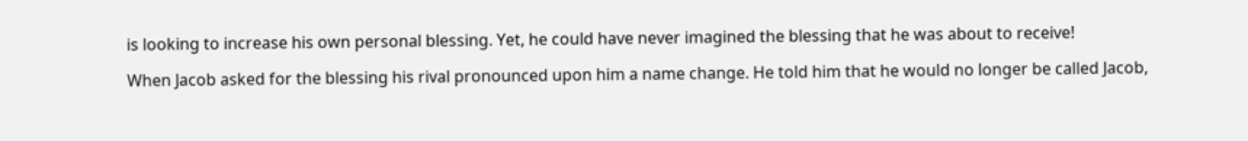is looking to increase his own personal blessing. Yet, he could have never imagined the blessing that he was about to receive!

When Jacob asked for the blessing his rival pronounced upon him a name change. He told him that he would no longer be called Jacob,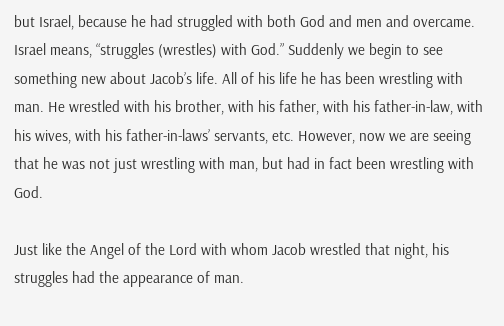but Israel, because he had struggled with both God and men and overcame. Israel means, “struggles (wrestles) with God.” Suddenly we begin to see something new about Jacob’s life. All of his life he has been wrestling with man. He wrestled with his brother, with his father, with his father-in-law, with his wives, with his father-in-laws’ servants, etc. However, now we are seeing that he was not just wrestling with man, but had in fact been wrestling with God.

Just like the Angel of the Lord with whom Jacob wrestled that night, his struggles had the appearance of man.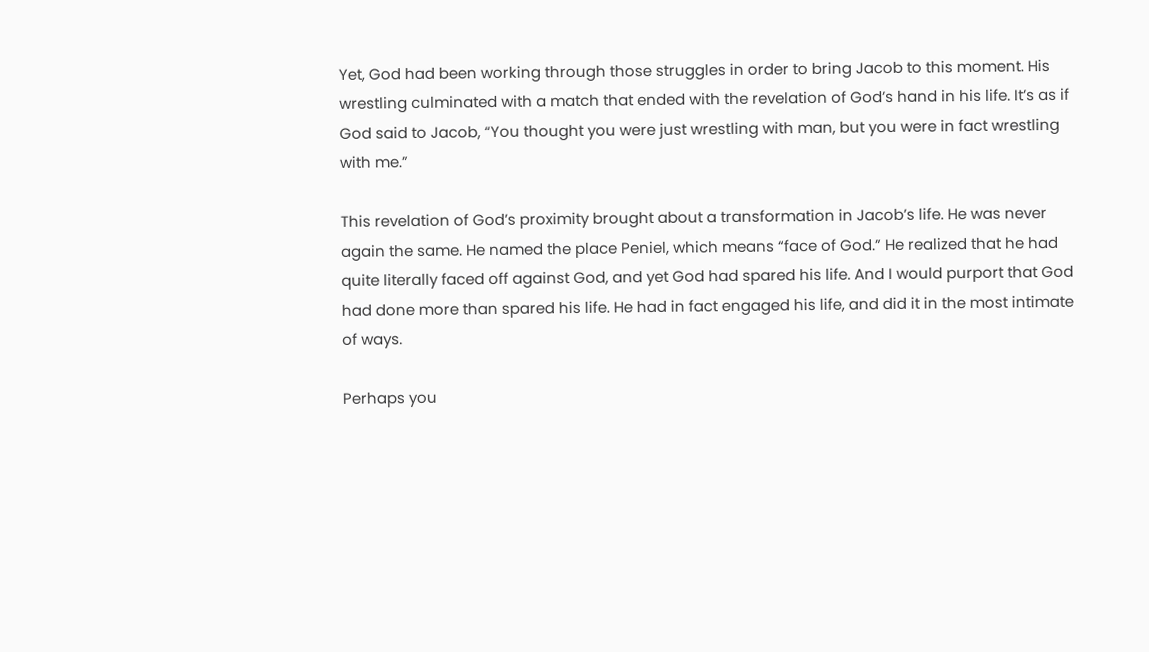Yet, God had been working through those struggles in order to bring Jacob to this moment. His wrestling culminated with a match that ended with the revelation of God’s hand in his life. It’s as if God said to Jacob, “You thought you were just wrestling with man, but you were in fact wrestling with me.”

This revelation of God’s proximity brought about a transformation in Jacob’s life. He was never again the same. He named the place Peniel, which means “face of God.” He realized that he had quite literally faced off against God, and yet God had spared his life. And I would purport that God had done more than spared his life. He had in fact engaged his life, and did it in the most intimate of ways.

Perhaps you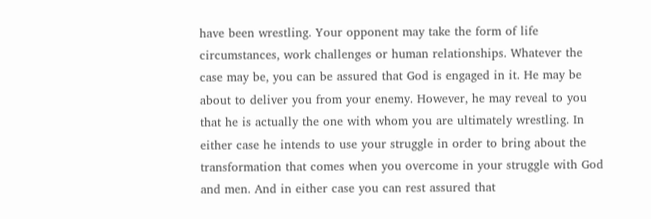have been wrestling. Your opponent may take the form of life circumstances, work challenges or human relationships. Whatever the case may be, you can be assured that God is engaged in it. He may be about to deliver you from your enemy. However, he may reveal to you that he is actually the one with whom you are ultimately wrestling. In either case he intends to use your struggle in order to bring about the transformation that comes when you overcome in your struggle with God and men. And in either case you can rest assured that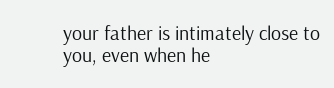your father is intimately close to you, even when he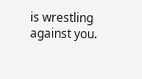is wrestling against you.